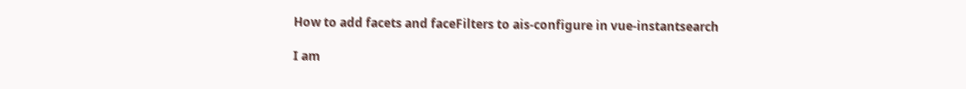How to add facets and faceFilters to ais-configure in vue-instantsearch

I am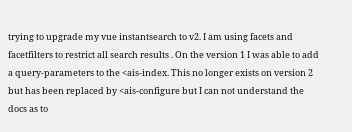trying to upgrade my vue instantsearch to v2. I am using facets and facetfilters to restrict all search results . On the version 1 I was able to add a query-parameters to the <ais-index. This no longer exists on version 2 but has been replaced by <ais-configure but I can not understand the docs as to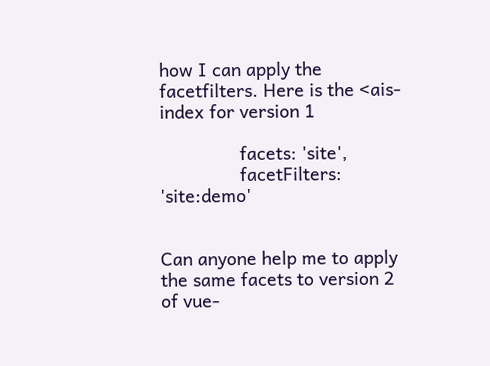how I can apply the facetfilters. Here is the <ais-index for version 1

                facets: 'site',
                facetFilters: 'site:demo'


Can anyone help me to apply the same facets to version 2 of vue-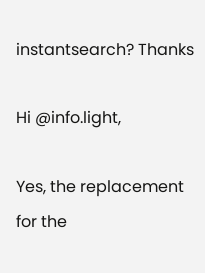instantsearch? Thanks

Hi @info.light,

Yes, the replacement for the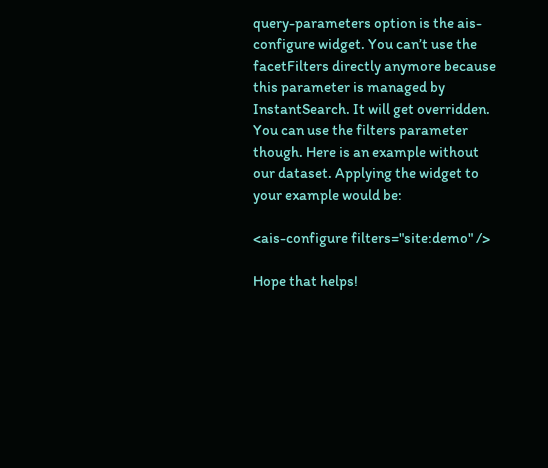query-parameters option is the ais-configure widget. You can’t use the facetFilters directly anymore because this parameter is managed by InstantSearch. It will get overridden. You can use the filters parameter though. Here is an example without our dataset. Applying the widget to your example would be:

<ais-configure filters="site:demo" />

Hope that helps!